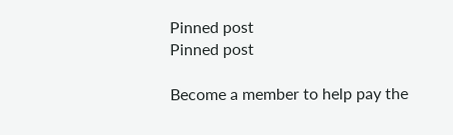Pinned post
Pinned post

Become a member to help pay the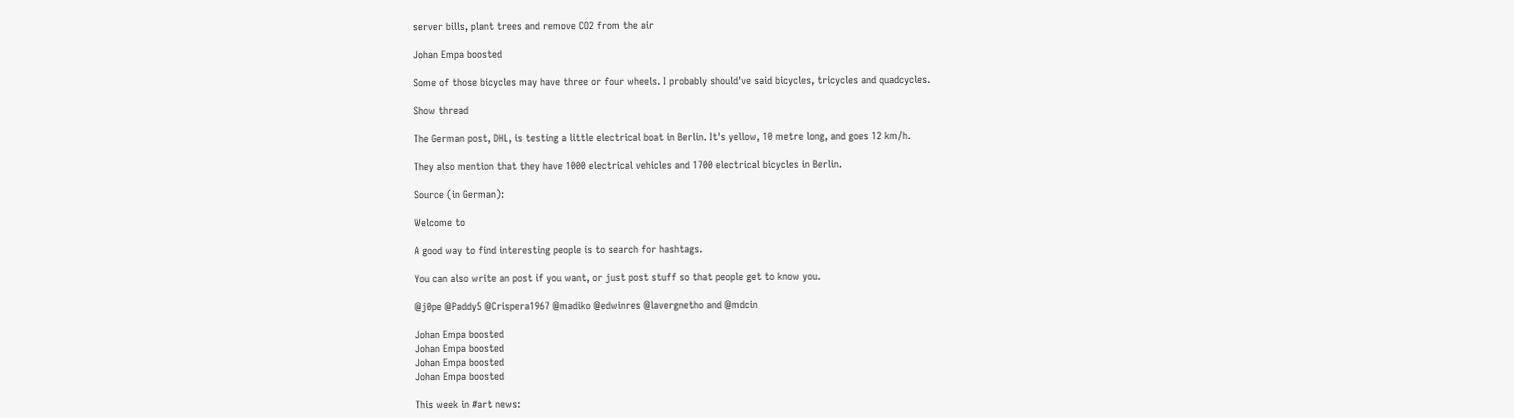server bills, plant trees and remove CO2 from the air

Johan Empa boosted

Some of those bicycles may have three or four wheels. I probably should've said bicycles, tricycles and quadcycles.

Show thread

The German post, DHL, is testing a little electrical boat in Berlin. It's yellow, 10 metre long, and goes 12 km/h.

They also mention that they have 1000 electrical vehicles and 1700 electrical bicycles in Berlin.

Source (in German):

Welcome to

A good way to find interesting people is to search for hashtags.

You can also write an post if you want, or just post stuff so that people get to know you.

@j0pe @Paddy5 @Crispera1967 @madiko @edwinres @lavergnetho and @mdcin

Johan Empa boosted
Johan Empa boosted
Johan Empa boosted
Johan Empa boosted

This week in #art news: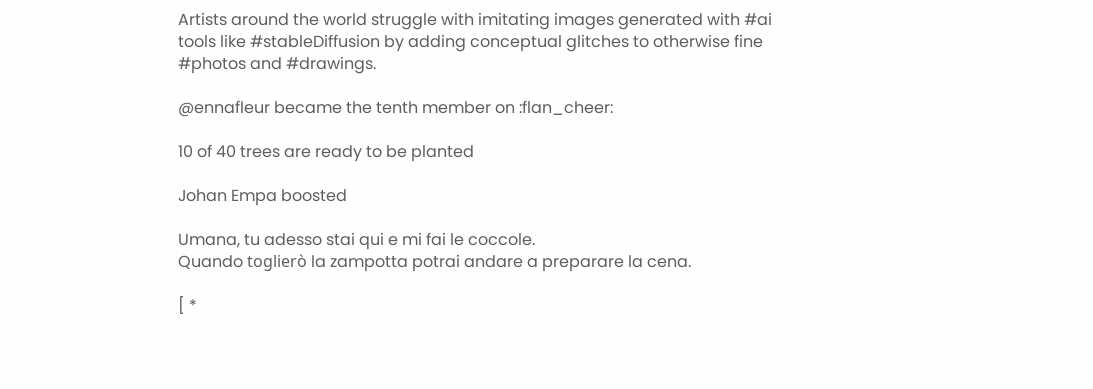Artists around the world struggle with imitating images generated with #ai tools like #stableDiffusion by adding conceptual glitches to otherwise fine #photos and #drawings.

@ennafleur became the tenth member on :flan_cheer:

10 of 40 trees are ready to be planted

Johan Empa boosted

Umana, tu adesso stai qui e mi fai le coccole.
Quando toglierò la zampotta potrai andare a preparare la cena.

[ *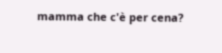mamma che c'è per cena?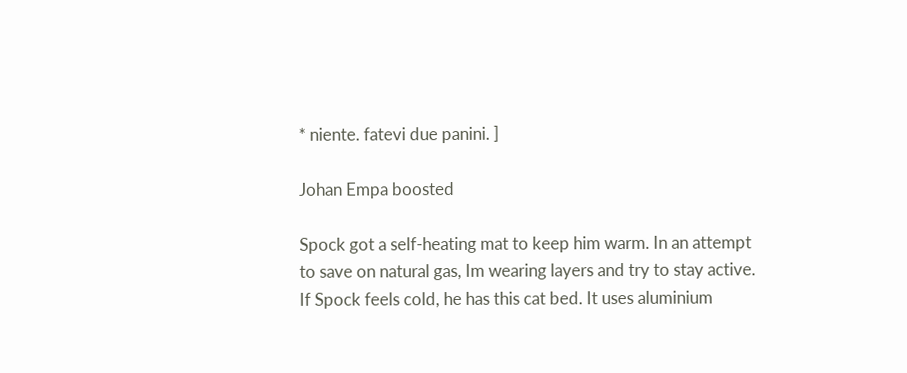* niente. fatevi due panini. ]

Johan Empa boosted

Spock got a self-heating mat to keep him warm. In an attempt to save on natural gas, Im wearing layers and try to stay active. If Spock feels cold, he has this cat bed. It uses aluminium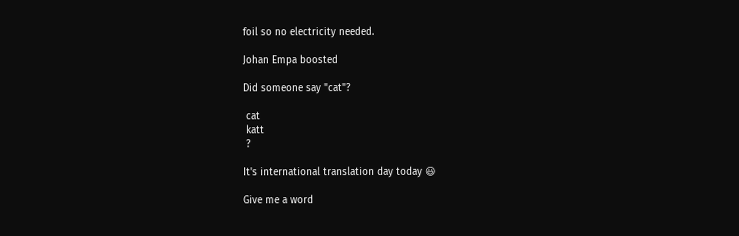foil so no electricity needed.

Johan Empa boosted

Did someone say "cat"?

 cat
 katt
 ?

It's international translation day today 😃

Give me a word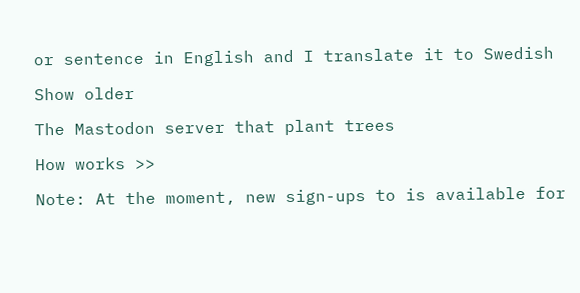or sentence in English and I translate it to Swedish

Show older

The Mastodon server that plant trees

How works >>

Note: At the moment, new sign-ups to is available for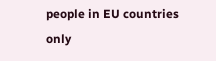people in EU countries only